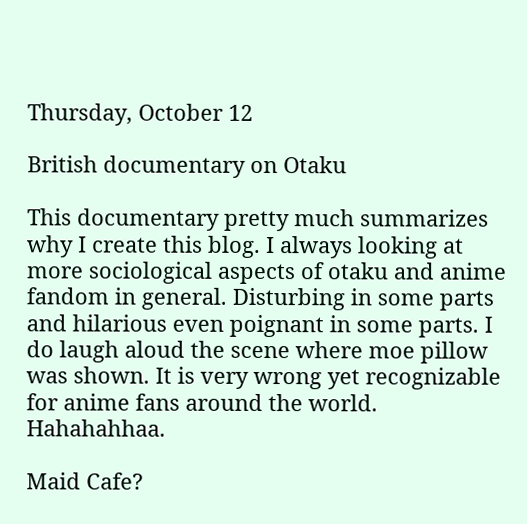Thursday, October 12

British documentary on Otaku

This documentary pretty much summarizes why I create this blog. I always looking at more sociological aspects of otaku and anime fandom in general. Disturbing in some parts and hilarious even poignant in some parts. I do laugh aloud the scene where moe pillow was shown. It is very wrong yet recognizable for anime fans around the world. Hahahahhaa.

Maid Cafe?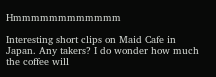Hmmmmmmmmmmmm

Interesting short clips on Maid Cafe in Japan. Any takers? I do wonder how much the coffee will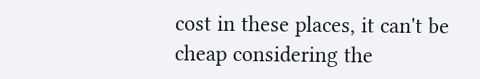cost in these places, it can't be cheap considering the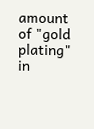amount of "gold plating" in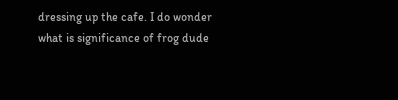dressing up the cafe. I do wonder what is significance of frog dude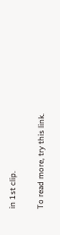in 1st clip.

To read more, try this link.